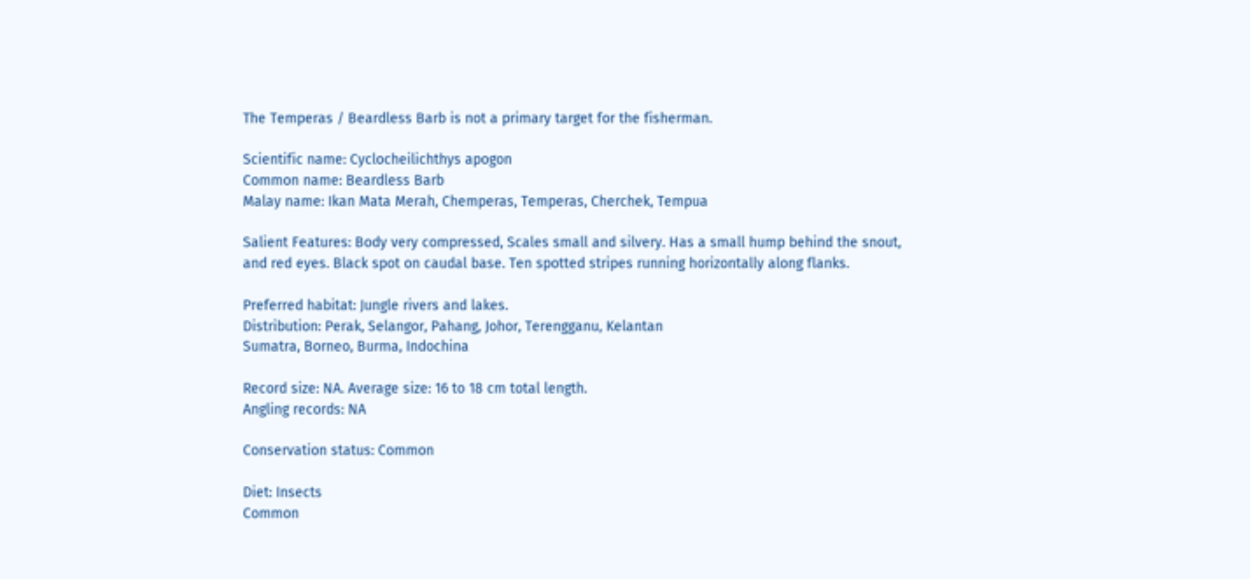The Temperas / Beardless Barb is not a primary target for the fisherman.

Scientific name: Cyclocheilichthys apogon
Common name: Beardless Barb
Malay name: Ikan Mata Merah, Chemperas, Temperas, Cherchek, Tempua

Salient Features: Body very compressed, Scales small and silvery. Has a small hump behind the snout, and red eyes. Black spot on caudal base. Ten spotted stripes running horizontally along flanks.

Preferred habitat: Jungle rivers and lakes.
Distribution: Perak, Selangor, Pahang, Johor, Terengganu, Kelantan
Sumatra, Borneo, Burma, Indochina

Record size: NA. Average size: 16 to 18 cm total length.
Angling records: NA

Conservation status: Common

Diet: Insects
Common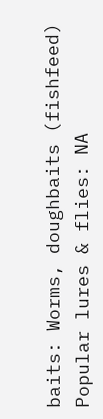baits: Worms, doughbaits (fishfeed)
Popular lures & flies: NA